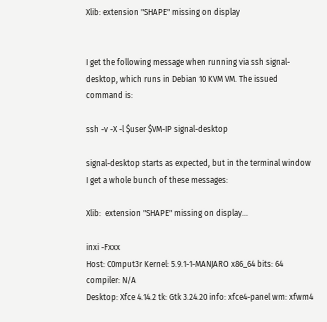Xlib: extension "SHAPE" missing on display


I get the following message when running via ssh signal-desktop, which runs in Debian 10 KVM VM. The issued command is:

ssh -v -X -l $user $VM-IP signal-desktop

signal-desktop starts as expected, but in the terminal window I get a whole bunch of these messages:

Xlib:  extension "SHAPE" missing on display...

inxi -Fxxx
Host: C0mput3r Kernel: 5.9.1-1-MANJARO x86_64 bits: 64 compiler: N/A
Desktop: Xfce 4.14.2 tk: Gtk 3.24.20 info: xfce4-panel wm: xfwm4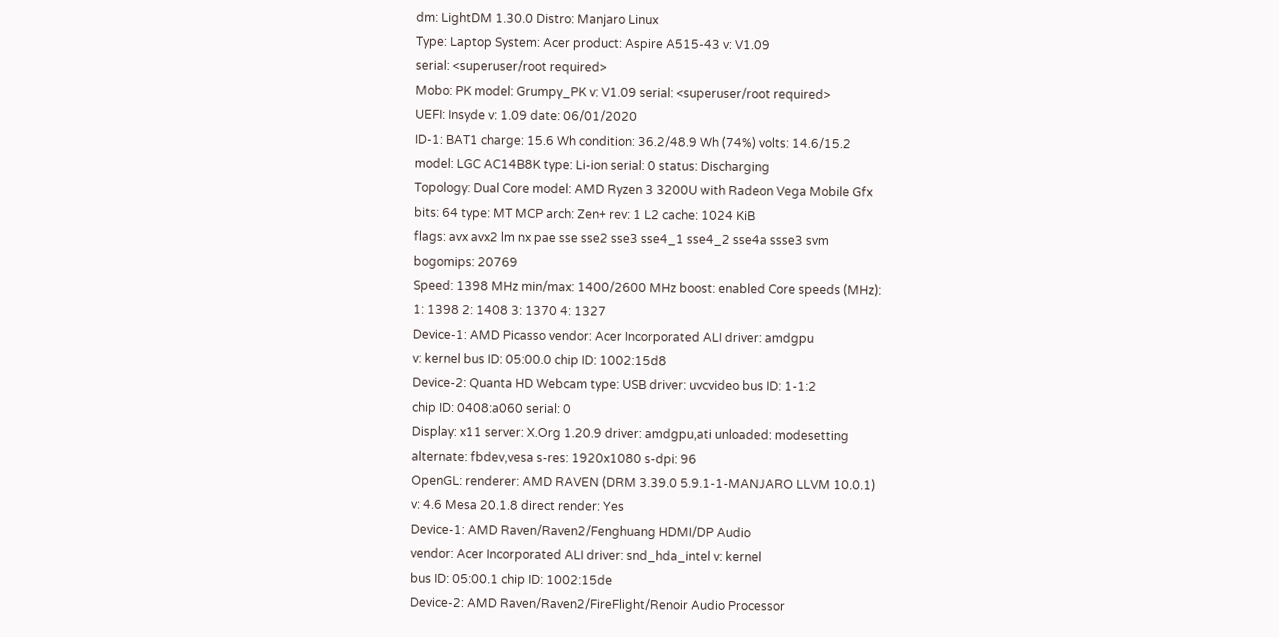dm: LightDM 1.30.0 Distro: Manjaro Linux
Type: Laptop System: Acer product: Aspire A515-43 v: V1.09
serial: <superuser/root required>
Mobo: PK model: Grumpy_PK v: V1.09 serial: <superuser/root required>
UEFI: Insyde v: 1.09 date: 06/01/2020
ID-1: BAT1 charge: 15.6 Wh condition: 36.2/48.9 Wh (74%) volts: 14.6/15.2
model: LGC AC14B8K type: Li-ion serial: 0 status: Discharging
Topology: Dual Core model: AMD Ryzen 3 3200U with Radeon Vega Mobile Gfx
bits: 64 type: MT MCP arch: Zen+ rev: 1 L2 cache: 1024 KiB
flags: avx avx2 lm nx pae sse sse2 sse3 sse4_1 sse4_2 sse4a ssse3 svm
bogomips: 20769
Speed: 1398 MHz min/max: 1400/2600 MHz boost: enabled Core speeds (MHz):
1: 1398 2: 1408 3: 1370 4: 1327
Device-1: AMD Picasso vendor: Acer Incorporated ALI driver: amdgpu
v: kernel bus ID: 05:00.0 chip ID: 1002:15d8
Device-2: Quanta HD Webcam type: USB driver: uvcvideo bus ID: 1-1:2
chip ID: 0408:a060 serial: 0
Display: x11 server: X.Org 1.20.9 driver: amdgpu,ati unloaded: modesetting
alternate: fbdev,vesa s-res: 1920x1080 s-dpi: 96
OpenGL: renderer: AMD RAVEN (DRM 3.39.0 5.9.1-1-MANJARO LLVM 10.0.1)
v: 4.6 Mesa 20.1.8 direct render: Yes
Device-1: AMD Raven/Raven2/Fenghuang HDMI/DP Audio
vendor: Acer Incorporated ALI driver: snd_hda_intel v: kernel
bus ID: 05:00.1 chip ID: 1002:15de
Device-2: AMD Raven/Raven2/FireFlight/Renoir Audio Processor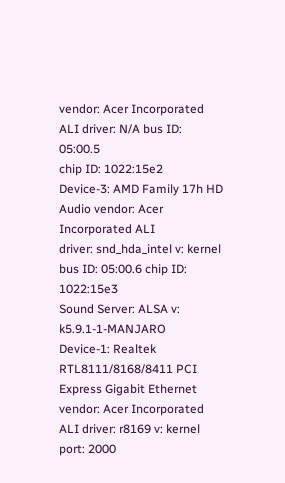vendor: Acer Incorporated ALI driver: N/A bus ID: 05:00.5
chip ID: 1022:15e2
Device-3: AMD Family 17h HD Audio vendor: Acer Incorporated ALI
driver: snd_hda_intel v: kernel bus ID: 05:00.6 chip ID: 1022:15e3
Sound Server: ALSA v: k5.9.1-1-MANJARO
Device-1: Realtek RTL8111/8168/8411 PCI Express Gigabit Ethernet
vendor: Acer Incorporated ALI driver: r8169 v: kernel port: 2000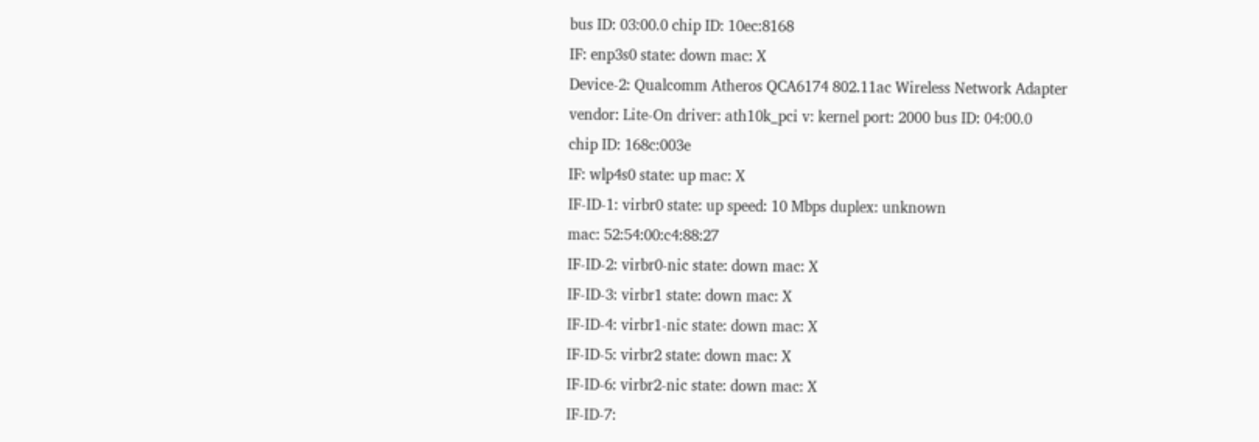bus ID: 03:00.0 chip ID: 10ec:8168
IF: enp3s0 state: down mac: X
Device-2: Qualcomm Atheros QCA6174 802.11ac Wireless Network Adapter
vendor: Lite-On driver: ath10k_pci v: kernel port: 2000 bus ID: 04:00.0
chip ID: 168c:003e
IF: wlp4s0 state: up mac: X
IF-ID-1: virbr0 state: up speed: 10 Mbps duplex: unknown
mac: 52:54:00:c4:88:27
IF-ID-2: virbr0-nic state: down mac: X
IF-ID-3: virbr1 state: down mac: X
IF-ID-4: virbr1-nic state: down mac: X
IF-ID-5: virbr2 state: down mac: X
IF-ID-6: virbr2-nic state: down mac: X
IF-ID-7: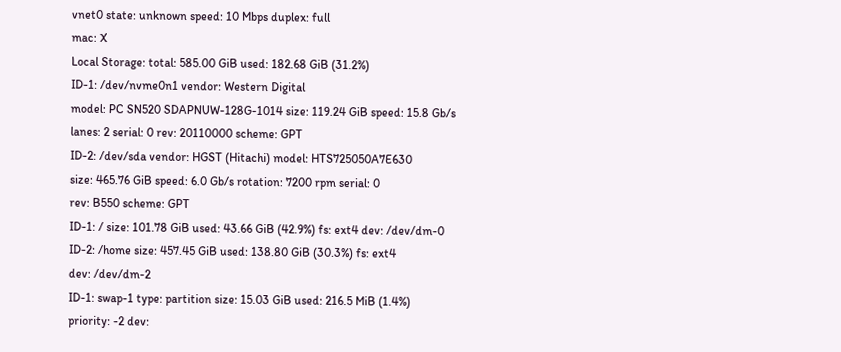vnet0 state: unknown speed: 10 Mbps duplex: full
mac: X
Local Storage: total: 585.00 GiB used: 182.68 GiB (31.2%)
ID-1: /dev/nvme0n1 vendor: Western Digital
model: PC SN520 SDAPNUW-128G-1014 size: 119.24 GiB speed: 15.8 Gb/s
lanes: 2 serial: 0 rev: 20110000 scheme: GPT
ID-2: /dev/sda vendor: HGST (Hitachi) model: HTS725050A7E630
size: 465.76 GiB speed: 6.0 Gb/s rotation: 7200 rpm serial: 0
rev: B550 scheme: GPT
ID-1: / size: 101.78 GiB used: 43.66 GiB (42.9%) fs: ext4 dev: /dev/dm-0
ID-2: /home size: 457.45 GiB used: 138.80 GiB (30.3%) fs: ext4
dev: /dev/dm-2
ID-1: swap-1 type: partition size: 15.03 GiB used: 216.5 MiB (1.4%)
priority: -2 dev: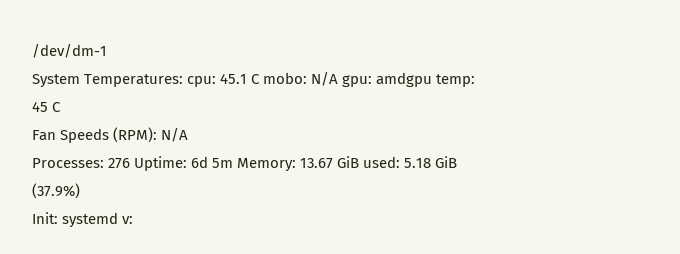/dev/dm-1
System Temperatures: cpu: 45.1 C mobo: N/A gpu: amdgpu temp: 45 C
Fan Speeds (RPM): N/A
Processes: 276 Uptime: 6d 5m Memory: 13.67 GiB used: 5.18 GiB (37.9%)
Init: systemd v: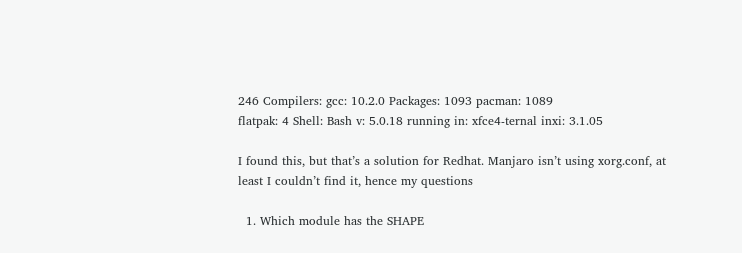246 Compilers: gcc: 10.2.0 Packages: 1093 pacman: 1089
flatpak: 4 Shell: Bash v: 5.0.18 running in: xfce4-ternal inxi: 3.1.05

I found this, but that’s a solution for Redhat. Manjaro isn’t using xorg.conf, at least I couldn’t find it, hence my questions

  1. Which module has the SHAPE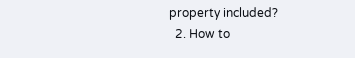property included?
  2. How to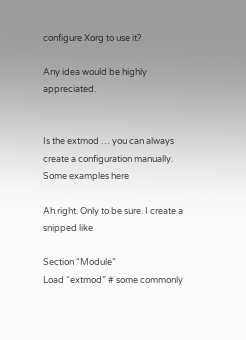configure Xorg to use it?

Any idea would be highly appreciated.


Is the extmod … you can always create a configuration manually. Some examples here

Ah right. Only to be sure. I create a snipped like

Section “Module”
Load “extmod” # some commonly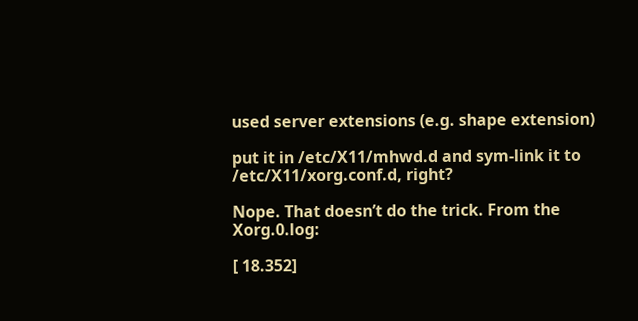used server extensions (e.g. shape extension)

put it in /etc/X11/mhwd.d and sym-link it to /etc/X11/xorg.conf.d, right?

Nope. That doesn’t do the trick. From the Xorg.0.log:

[ 18.352]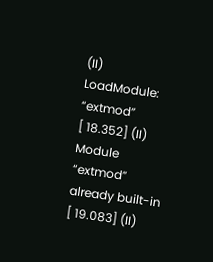(II) LoadModule: “extmod”
[ 18.352] (II) Module “extmod” already built-in
[ 19.083] (II)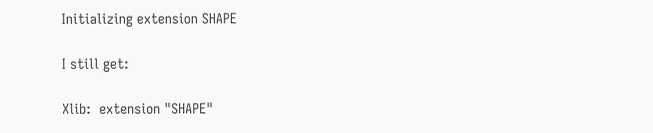Initializing extension SHAPE

I still get:

Xlib:  extension "SHAPE"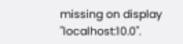missing on display "localhost:10.0".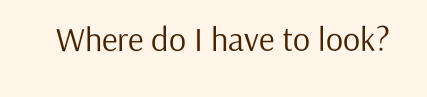Where do I have to look?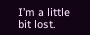I’m a little bit lost.